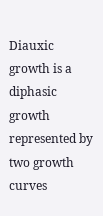Diauxic growth is a diphasic growth represented by two growth curves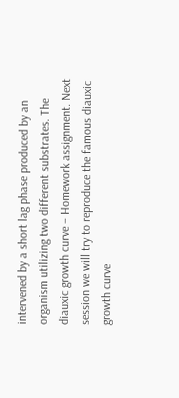intervened by a short lag phase produced by an organism utilizing two different substrates. The diauxic growth curve – Homework assignment. Next session we will try to reproduce the famous diauxic growth curve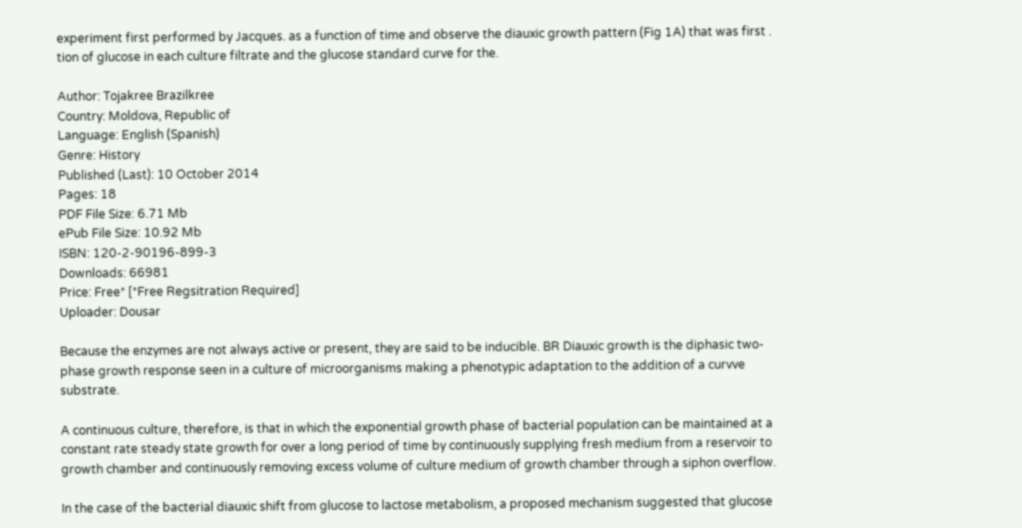experiment first performed by Jacques. as a function of time and observe the diauxic growth pattern (Fig 1A) that was first . tion of glucose in each culture filtrate and the glucose standard curve for the.

Author: Tojakree Brazilkree
Country: Moldova, Republic of
Language: English (Spanish)
Genre: History
Published (Last): 10 October 2014
Pages: 18
PDF File Size: 6.71 Mb
ePub File Size: 10.92 Mb
ISBN: 120-2-90196-899-3
Downloads: 66981
Price: Free* [*Free Regsitration Required]
Uploader: Dousar

Because the enzymes are not always active or present, they are said to be inducible. BR Diauxic growth is the diphasic two-phase growth response seen in a culture of microorganisms making a phenotypic adaptation to the addition of a curvve substrate.

A continuous culture, therefore, is that in which the exponential growth phase of bacterial population can be maintained at a constant rate steady state growth for over a long period of time by continuously supplying fresh medium from a reservoir to growth chamber and continuously removing excess volume of culture medium of growth chamber through a siphon overflow.

In the case of the bacterial diauxic shift from glucose to lactose metabolism, a proposed mechanism suggested that glucose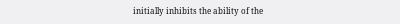initially inhibits the ability of the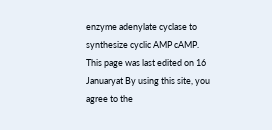enzyme adenylate cyclase to synthesize cyclic AMP cAMP. This page was last edited on 16 Januaryat By using this site, you agree to the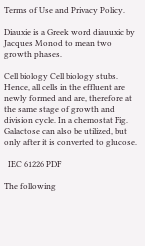Terms of Use and Privacy Policy.

Diauxie is a Greek word diauuxic by Jacques Monod to mean two growth phases.

Cell biology Cell biology stubs. Hence, all cells in the effluent are newly formed and are, therefore at the same stage of growth and division cycle. In a chemostat Fig. Galactose can also be utilized, but only after it is converted to glucose.

  IEC 61226 PDF

The following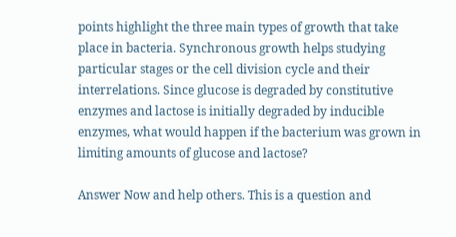points highlight the three main types of growth that take place in bacteria. Synchronous growth helps studying particular stages or the cell division cycle and their interrelations. Since glucose is degraded by constitutive enzymes and lactose is initially degraded by inducible enzymes, what would happen if the bacterium was grown in limiting amounts of glucose and lactose?

Answer Now and help others. This is a question and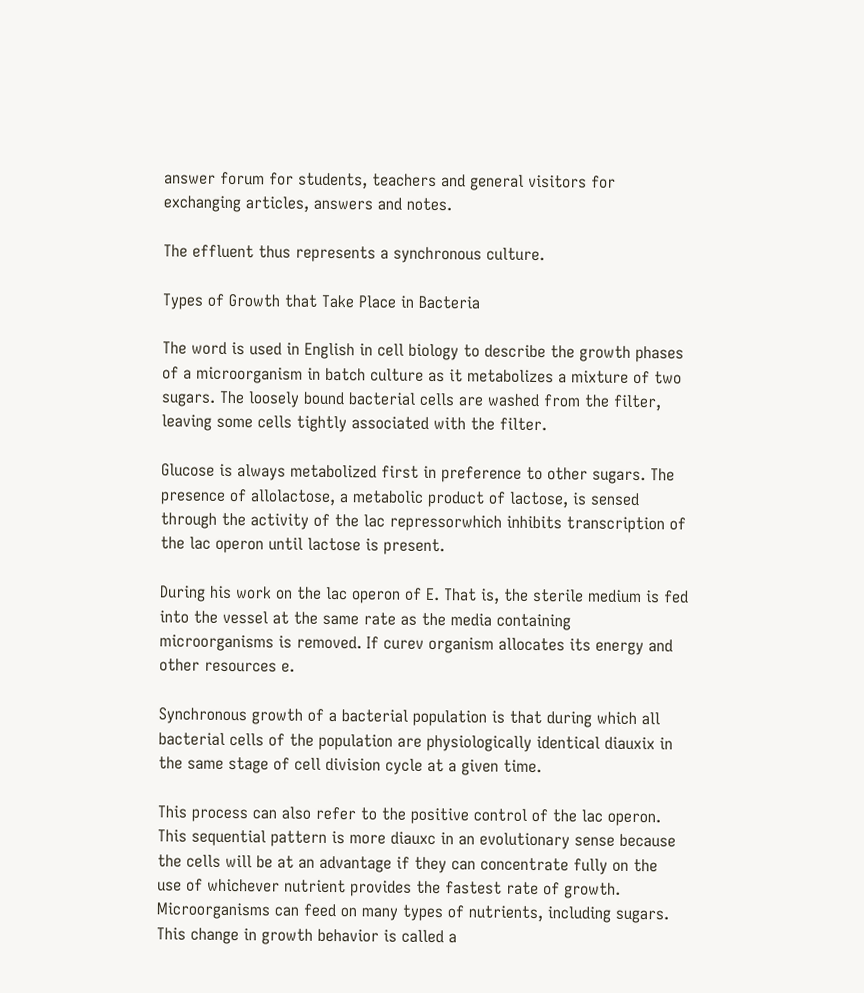answer forum for students, teachers and general visitors for exchanging articles, answers and notes.

The effluent thus represents a synchronous culture.

Types of Growth that Take Place in Bacteria

The word is used in English in cell biology to describe the growth phases of a microorganism in batch culture as it metabolizes a mixture of two sugars. The loosely bound bacterial cells are washed from the filter, leaving some cells tightly associated with the filter.

Glucose is always metabolized first in preference to other sugars. The presence of allolactose, a metabolic product of lactose, is sensed through the activity of the lac repressorwhich inhibits transcription of the lac operon until lactose is present.

During his work on the lac operon of E. That is, the sterile medium is fed into the vessel at the same rate as the media containing microorganisms is removed. If curev organism allocates its energy and other resources e.

Synchronous growth of a bacterial population is that during which all bacterial cells of the population are physiologically identical diauxix in the same stage of cell division cycle at a given time.

This process can also refer to the positive control of the lac operon. This sequential pattern is more diauxc in an evolutionary sense because the cells will be at an advantage if they can concentrate fully on the use of whichever nutrient provides the fastest rate of growth. Microorganisms can feed on many types of nutrients, including sugars. This change in growth behavior is called a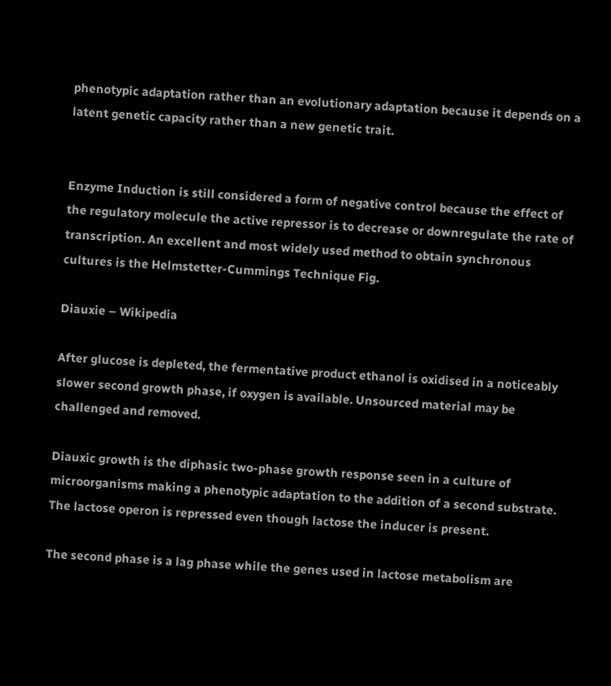phenotypic adaptation rather than an evolutionary adaptation because it depends on a latent genetic capacity rather than a new genetic trait.


Enzyme Induction is still considered a form of negative control because the effect of the regulatory molecule the active repressor is to decrease or downregulate the rate of transcription. An excellent and most widely used method to obtain synchronous cultures is the Helmstetter-Cummings Technique Fig.

Diauxie – Wikipedia

After glucose is depleted, the fermentative product ethanol is oxidised in a noticeably slower second growth phase, if oxygen is available. Unsourced material may be challenged and removed.

Diauxic growth is the diphasic two-phase growth response seen in a culture of microorganisms making a phenotypic adaptation to the addition of a second substrate. The lactose operon is repressed even though lactose the inducer is present.

The second phase is a lag phase while the genes used in lactose metabolism are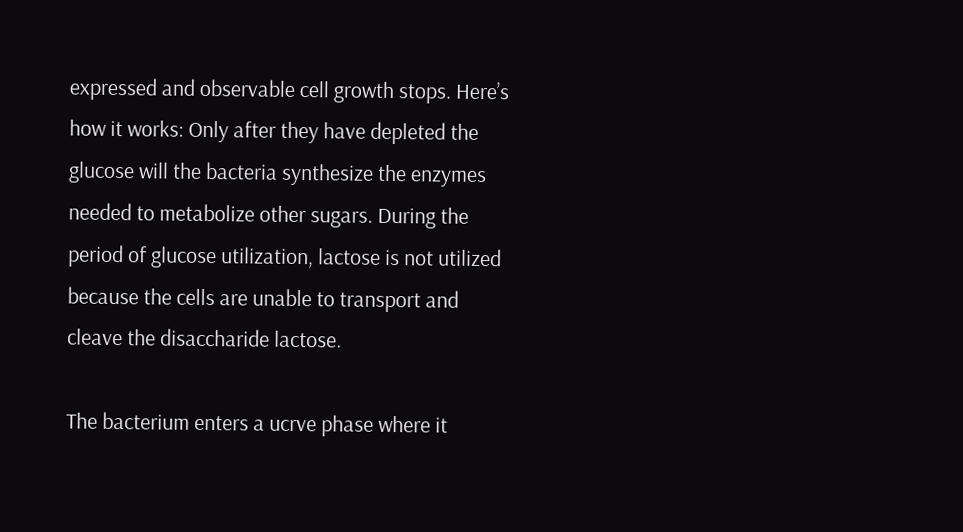expressed and observable cell growth stops. Here’s how it works: Only after they have depleted the glucose will the bacteria synthesize the enzymes needed to metabolize other sugars. During the period of glucose utilization, lactose is not utilized because the cells are unable to transport and cleave the disaccharide lactose.

The bacterium enters a ucrve phase where it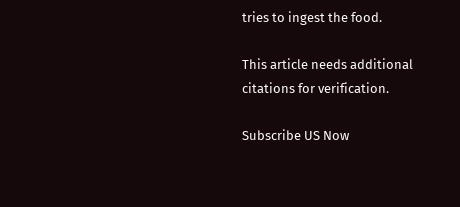tries to ingest the food.

This article needs additional citations for verification.

Subscribe US Now